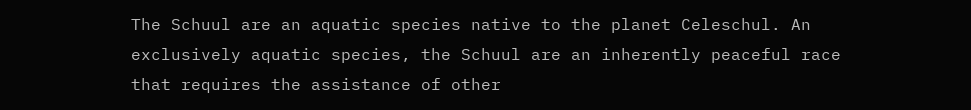The Schuul are an aquatic species native to the planet Celeschul. An exclusively aquatic species, the Schuul are an inherently peaceful race that requires the assistance of other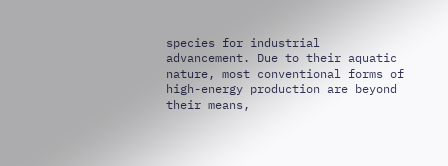species for industrial advancement. Due to their aquatic nature, most conventional forms of high-energy production are beyond their means,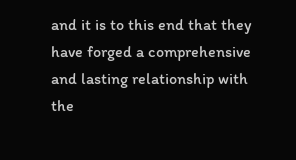and it is to this end that they have forged a comprehensive and lasting relationship with the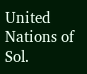United Nations of Sol.